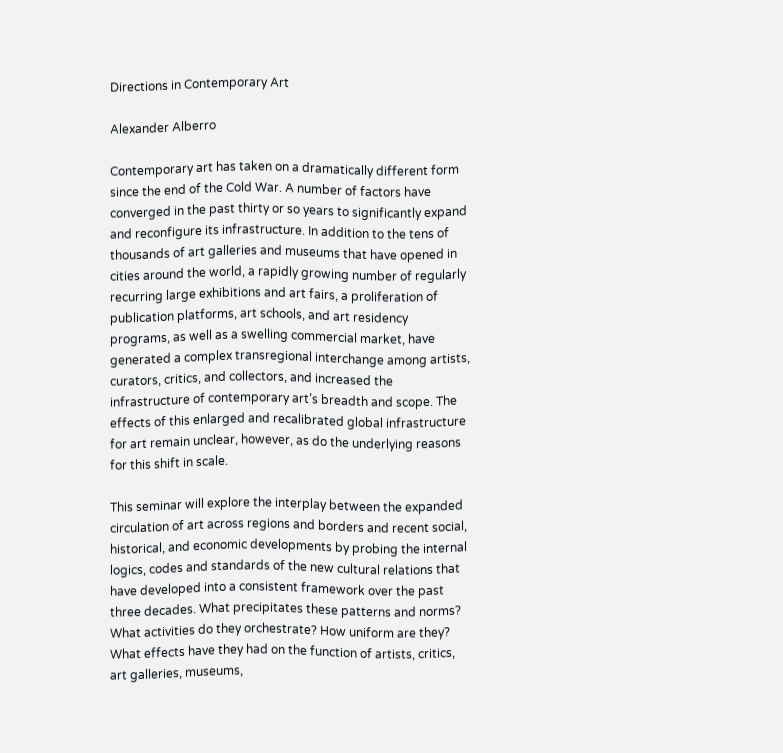Directions in Contemporary Art

Alexander Alberro

Contemporary art has taken on a dramatically different form since the end of the Cold War. A number of factors have converged in the past thirty or so years to significantly expand and reconfigure its infrastructure. In addition to the tens of thousands of art galleries and museums that have opened in cities around the world, a rapidly growing number of regularly recurring large exhibitions and art fairs, a proliferation of publication platforms, art schools, and art residency programs, as well as a swelling commercial market, have generated a complex transregional interchange among artists, curators, critics, and collectors, and increased the infrastructure of contemporary art’s breadth and scope. The effects of this enlarged and recalibrated global infrastructure for art remain unclear, however, as do the underlying reasons for this shift in scale.

This seminar will explore the interplay between the expanded circulation of art across regions and borders and recent social, historical, and economic developments by probing the internal logics, codes and standards of the new cultural relations that have developed into a consistent framework over the past three decades. What precipitates these patterns and norms? What activities do they orchestrate? How uniform are they? What effects have they had on the function of artists, critics, art galleries, museums,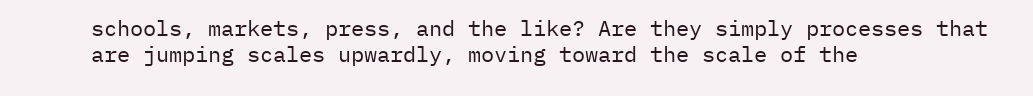schools, markets, press, and the like? Are they simply processes that are jumping scales upwardly, moving toward the scale of the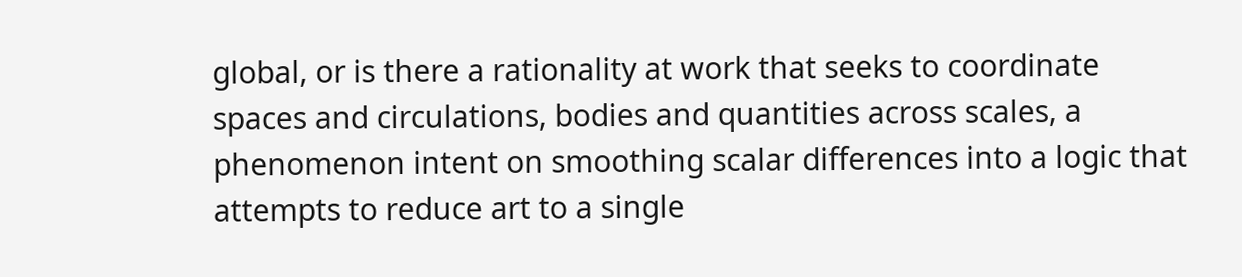global, or is there a rationality at work that seeks to coordinate spaces and circulations, bodies and quantities across scales, a phenomenon intent on smoothing scalar differences into a logic that attempts to reduce art to a single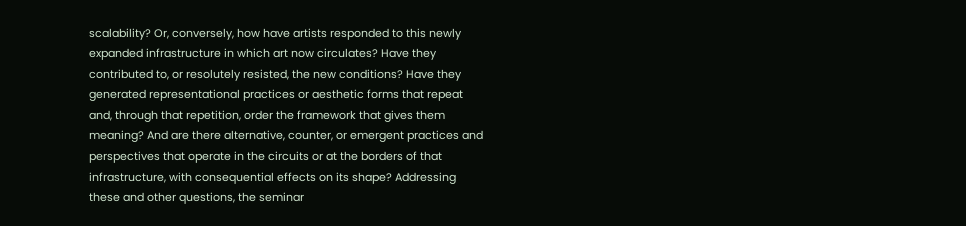scalability? Or, conversely, how have artists responded to this newly expanded infrastructure in which art now circulates? Have they contributed to, or resolutely resisted, the new conditions? Have they generated representational practices or aesthetic forms that repeat and, through that repetition, order the framework that gives them meaning? And are there alternative, counter, or emergent practices and perspectives that operate in the circuits or at the borders of that infrastructure, with consequential effects on its shape? Addressing these and other questions, the seminar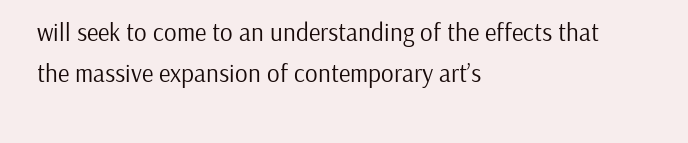will seek to come to an understanding of the effects that the massive expansion of contemporary art’s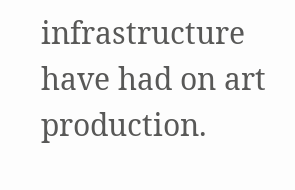infrastructure have had on art production.